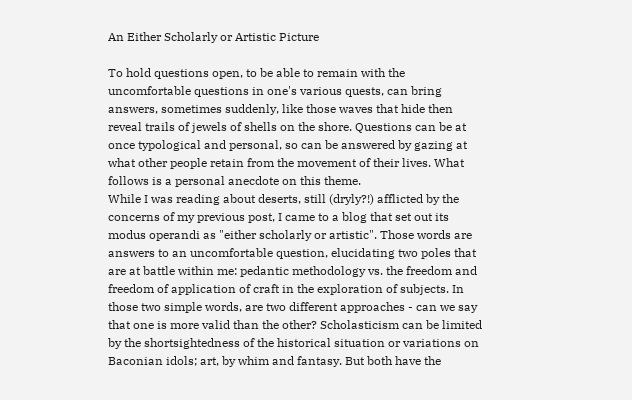An Either Scholarly or Artistic Picture

To hold questions open, to be able to remain with the uncomfortable questions in one's various quests, can bring answers, sometimes suddenly, like those waves that hide then reveal trails of jewels of shells on the shore. Questions can be at once typological and personal, so can be answered by gazing at what other people retain from the movement of their lives. What follows is a personal anecdote on this theme.
While I was reading about deserts, still (dryly?!) afflicted by the concerns of my previous post, I came to a blog that set out its modus operandi as "either scholarly or artistic". Those words are answers to an uncomfortable question, elucidating two poles that are at battle within me: pedantic methodology vs. the freedom and freedom of application of craft in the exploration of subjects. In those two simple words, are two different approaches - can we say that one is more valid than the other? Scholasticism can be limited by the shortsightedness of the historical situation or variations on Baconian idols; art, by whim and fantasy. But both have the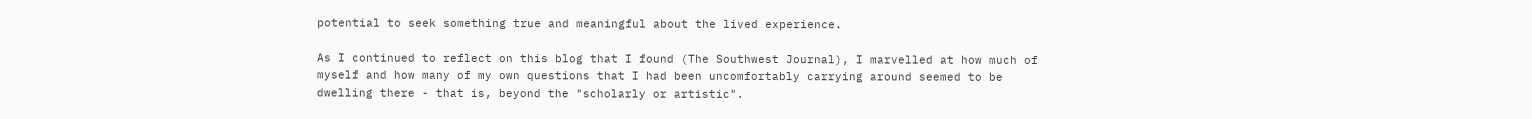potential to seek something true and meaningful about the lived experience.

As I continued to reflect on this blog that I found (The Southwest Journal), I marvelled at how much of myself and how many of my own questions that I had been uncomfortably carrying around seemed to be dwelling there - that is, beyond the "scholarly or artistic".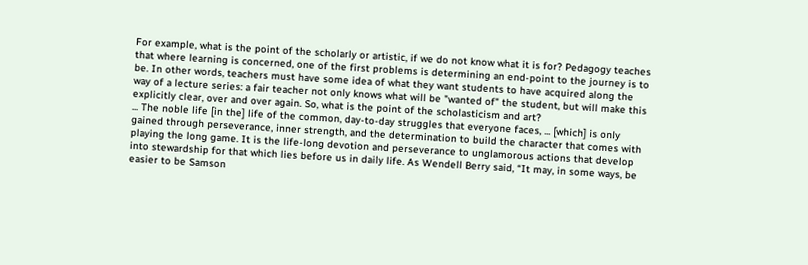For example, what is the point of the scholarly or artistic, if we do not know what it is for? Pedagogy teaches that where learning is concerned, one of the first problems is determining an end-point to the journey is to be. In other words, teachers must have some idea of what they want students to have acquired along the way of a lecture series: a fair teacher not only knows what will be "wanted of" the student, but will make this explicitly clear, over and over again. So, what is the point of the scholasticism and art?
... The noble life [in the] life of the common, day-to-day struggles that everyone faces, ... [which] is only gained through perseverance, inner strength, and the determination to build the character that comes with playing the long game. It is the life-long devotion and perseverance to unglamorous actions that develop into stewardship for that which lies before us in daily life. As Wendell Berry said, “It may, in some ways, be easier to be Samson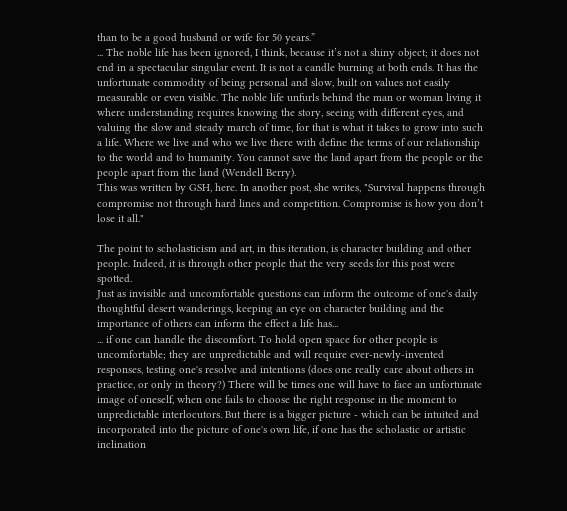than to be a good husband or wife for 50 years.”
... The noble life has been ignored, I think, because it’s not a shiny object; it does not end in a spectacular singular event. It is not a candle burning at both ends. It has the unfortunate commodity of being personal and slow, built on values not easily measurable or even visible. The noble life unfurls behind the man or woman living it where understanding requires knowing the story, seeing with different eyes, and valuing the slow and steady march of time, for that is what it takes to grow into such a life. Where we live and who we live there with define the terms of our relationship to the world and to humanity. You cannot save the land apart from the people or the people apart from the land (Wendell Berry).
This was written by GSH, here. In another post, she writes, "Survival happens through compromise not through hard lines and competition. Compromise is how you don’t lose it all."

The point to scholasticism and art, in this iteration, is character building and other people. Indeed, it is through other people that the very seeds for this post were spotted.
Just as invisible and uncomfortable questions can inform the outcome of one's daily thoughtful desert wanderings, keeping an eye on character building and the importance of others can inform the effect a life has...
... if one can handle the discomfort. To hold open space for other people is uncomfortable; they are unpredictable and will require ever-newly-invented responses, testing one's resolve and intentions (does one really care about others in practice, or only in theory?) There will be times one will have to face an unfortunate image of oneself, when one fails to choose the right response in the moment to unpredictable interlocutors. But there is a bigger picture - which can be intuited and incorporated into the picture of one's own life, if one has the scholastic or artistic inclination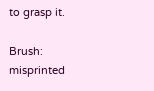to grasp it.

Brush: misprinted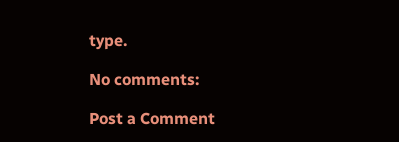type.

No comments:

Post a Comment